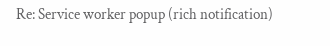Re: Service worker popup (rich notification)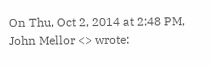On Thu, Oct 2, 2014 at 2:48 PM, John Mellor <> wrote: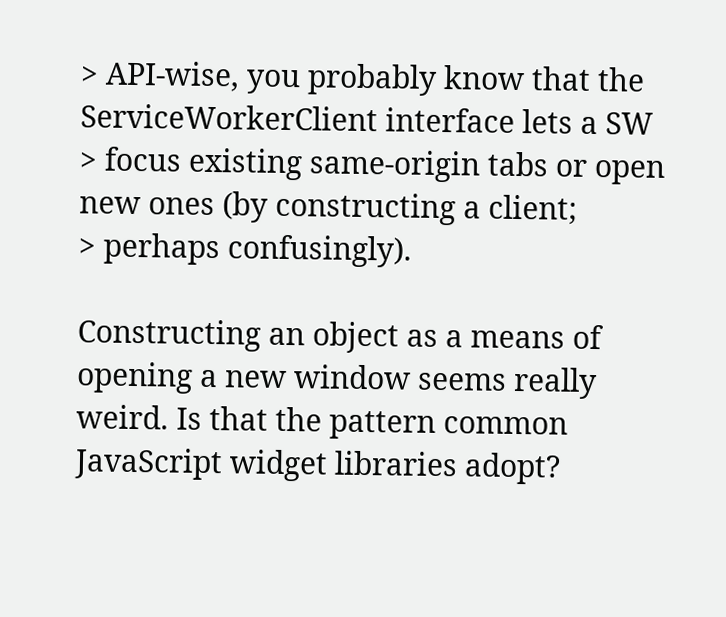> API-wise, you probably know that the ServiceWorkerClient interface lets a SW
> focus existing same-origin tabs or open new ones (by constructing a client;
> perhaps confusingly).

Constructing an object as a means of opening a new window seems really
weird. Is that the pattern common JavaScript widget libraries adopt?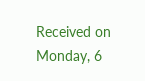Received on Monday, 6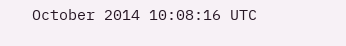October 2014 10:08:16 UTC